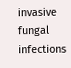invasive fungal infections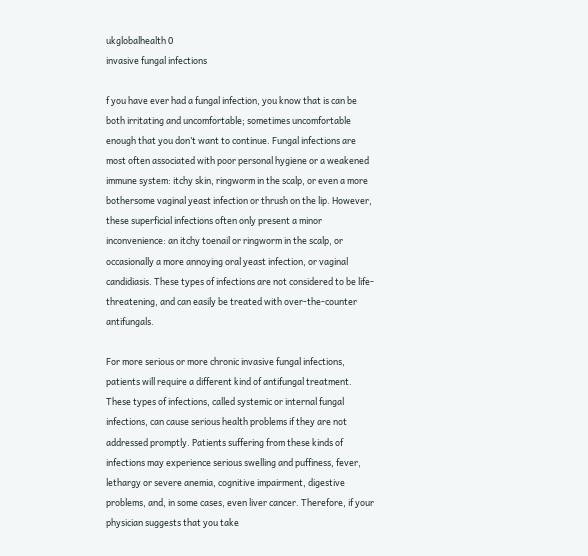ukglobalhealth 0
invasive fungal infections

f you have ever had a fungal infection, you know that is can be both irritating and uncomfortable; sometimes uncomfortable enough that you don’t want to continue. Fungal infections are most often associated with poor personal hygiene or a weakened immune system: itchy skin, ringworm in the scalp, or even a more bothersome vaginal yeast infection or thrush on the lip. However, these superficial infections often only present a minor inconvenience: an itchy toenail or ringworm in the scalp, or occasionally a more annoying oral yeast infection, or vaginal candidiasis. These types of infections are not considered to be life-threatening, and can easily be treated with over-the-counter antifungals.

For more serious or more chronic invasive fungal infections, patients will require a different kind of antifungal treatment. These types of infections, called systemic or internal fungal infections, can cause serious health problems if they are not addressed promptly. Patients suffering from these kinds of infections may experience serious swelling and puffiness, fever, lethargy or severe anemia, cognitive impairment, digestive problems, and, in some cases, even liver cancer. Therefore, if your physician suggests that you take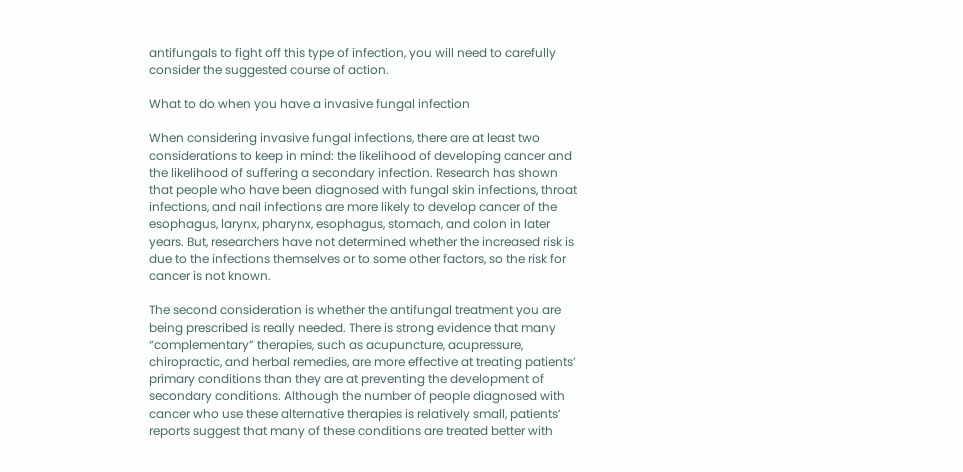antifungals to fight off this type of infection, you will need to carefully consider the suggested course of action.

What to do when you have a invasive fungal infection

When considering invasive fungal infections, there are at least two considerations to keep in mind: the likelihood of developing cancer and the likelihood of suffering a secondary infection. Research has shown that people who have been diagnosed with fungal skin infections, throat infections, and nail infections are more likely to develop cancer of the esophagus, larynx, pharynx, esophagus, stomach, and colon in later years. But, researchers have not determined whether the increased risk is due to the infections themselves or to some other factors, so the risk for cancer is not known.

The second consideration is whether the antifungal treatment you are being prescribed is really needed. There is strong evidence that many “complementary” therapies, such as acupuncture, acupressure, chiropractic, and herbal remedies, are more effective at treating patients’ primary conditions than they are at preventing the development of secondary conditions. Although the number of people diagnosed with cancer who use these alternative therapies is relatively small, patients’ reports suggest that many of these conditions are treated better with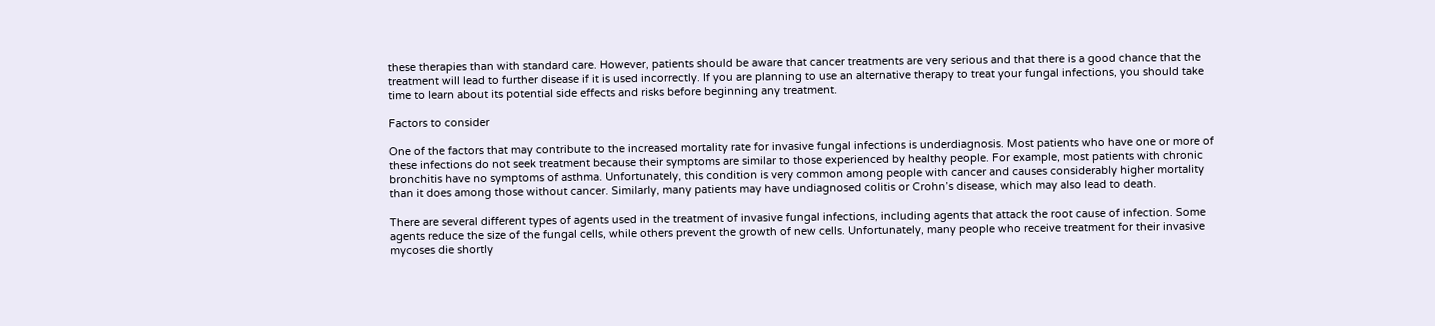these therapies than with standard care. However, patients should be aware that cancer treatments are very serious and that there is a good chance that the treatment will lead to further disease if it is used incorrectly. If you are planning to use an alternative therapy to treat your fungal infections, you should take time to learn about its potential side effects and risks before beginning any treatment.

Factors to consider

One of the factors that may contribute to the increased mortality rate for invasive fungal infections is underdiagnosis. Most patients who have one or more of these infections do not seek treatment because their symptoms are similar to those experienced by healthy people. For example, most patients with chronic bronchitis have no symptoms of asthma. Unfortunately, this condition is very common among people with cancer and causes considerably higher mortality than it does among those without cancer. Similarly, many patients may have undiagnosed colitis or Crohn’s disease, which may also lead to death.

There are several different types of agents used in the treatment of invasive fungal infections, including agents that attack the root cause of infection. Some agents reduce the size of the fungal cells, while others prevent the growth of new cells. Unfortunately, many people who receive treatment for their invasive mycoses die shortly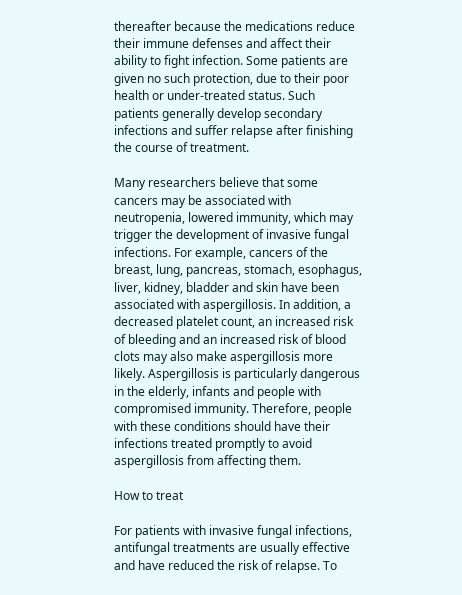thereafter because the medications reduce their immune defenses and affect their ability to fight infection. Some patients are given no such protection, due to their poor health or under-treated status. Such patients generally develop secondary infections and suffer relapse after finishing the course of treatment.

Many researchers believe that some cancers may be associated with neutropenia, lowered immunity, which may trigger the development of invasive fungal infections. For example, cancers of the breast, lung, pancreas, stomach, esophagus, liver, kidney, bladder and skin have been associated with aspergillosis. In addition, a decreased platelet count, an increased risk of bleeding and an increased risk of blood clots may also make aspergillosis more likely. Aspergillosis is particularly dangerous in the elderly, infants and people with compromised immunity. Therefore, people with these conditions should have their infections treated promptly to avoid aspergillosis from affecting them.

How to treat

For patients with invasive fungal infections, antifungal treatments are usually effective and have reduced the risk of relapse. To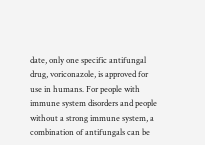date, only one specific antifungal drug, voriconazole, is approved for use in humans. For people with immune system disorders and people without a strong immune system, a combination of antifungals can be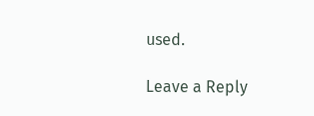used.

Leave a Reply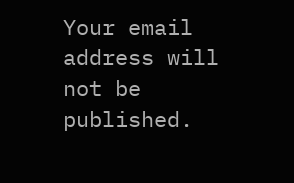Your email address will not be published.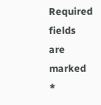Required fields are marked *